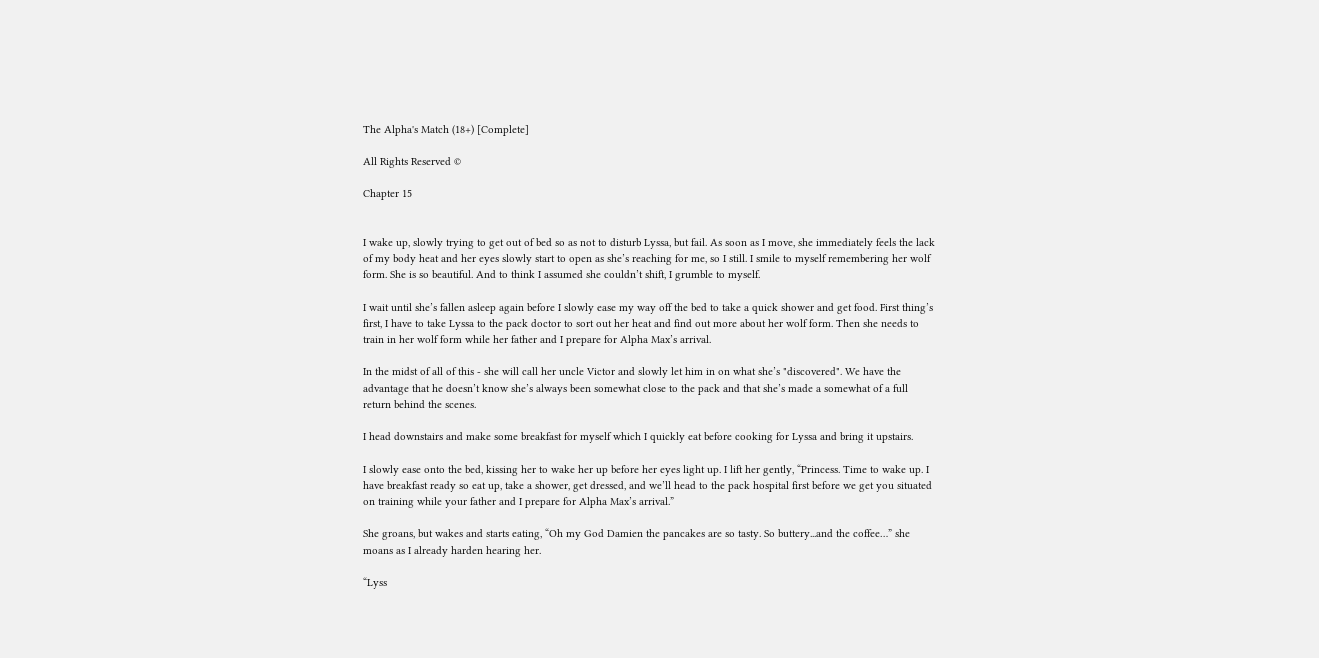The Alpha's Match (18+) [Complete]

All Rights Reserved ©

Chapter 15


I wake up, slowly trying to get out of bed so as not to disturb Lyssa, but fail. As soon as I move, she immediately feels the lack of my body heat and her eyes slowly start to open as she’s reaching for me, so I still. I smile to myself remembering her wolf form. She is so beautiful. And to think I assumed she couldn’t shift, I grumble to myself.

I wait until she’s fallen asleep again before I slowly ease my way off the bed to take a quick shower and get food. First thing’s first, I have to take Lyssa to the pack doctor to sort out her heat and find out more about her wolf form. Then she needs to train in her wolf form while her father and I prepare for Alpha Max’s arrival.

In the midst of all of this - she will call her uncle Victor and slowly let him in on what she’s "discovered". We have the advantage that he doesn’t know she’s always been somewhat close to the pack and that she’s made a somewhat of a full return behind the scenes.

I head downstairs and make some breakfast for myself which I quickly eat before cooking for Lyssa and bring it upstairs.

I slowly ease onto the bed, kissing her to wake her up before her eyes light up. I lift her gently, “Princess. Time to wake up. I have breakfast ready so eat up, take a shower, get dressed, and we’ll head to the pack hospital first before we get you situated on training while your father and I prepare for Alpha Max’s arrival.”

She groans, but wakes and starts eating, “Oh my God Damien the pancakes are so tasty. So buttery...and the coffee…” she moans as I already harden hearing her.

“Lyss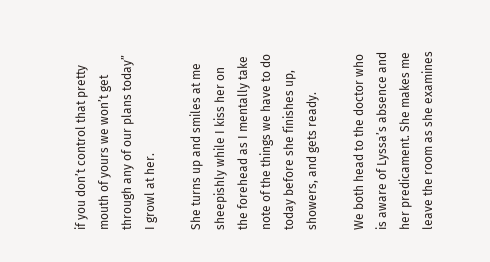if you don’t control that pretty mouth of yours we won’t get through any of our plans today” I growl at her.

She turns up and smiles at me sheepishly while I kiss her on the forehead as I mentally take note of the things we have to do today before she finishes up, showers, and gets ready.

We both head to the doctor who is aware of Lyssa’s absence and her predicament. She makes me leave the room as she examines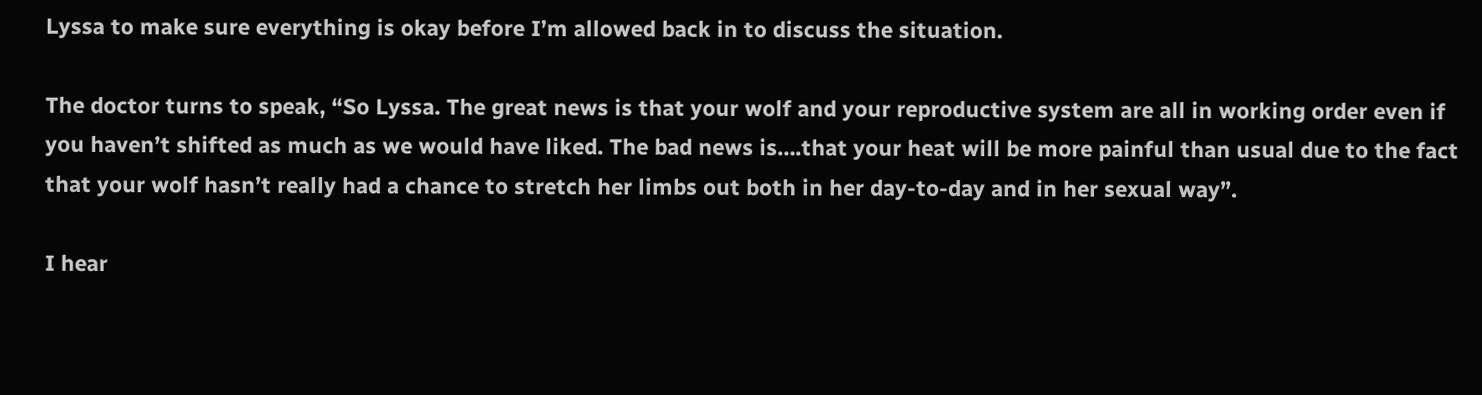Lyssa to make sure everything is okay before I’m allowed back in to discuss the situation.

The doctor turns to speak, “So Lyssa. The great news is that your wolf and your reproductive system are all in working order even if you haven’t shifted as much as we would have liked. The bad news is….that your heat will be more painful than usual due to the fact that your wolf hasn’t really had a chance to stretch her limbs out both in her day-to-day and in her sexual way”.

I hear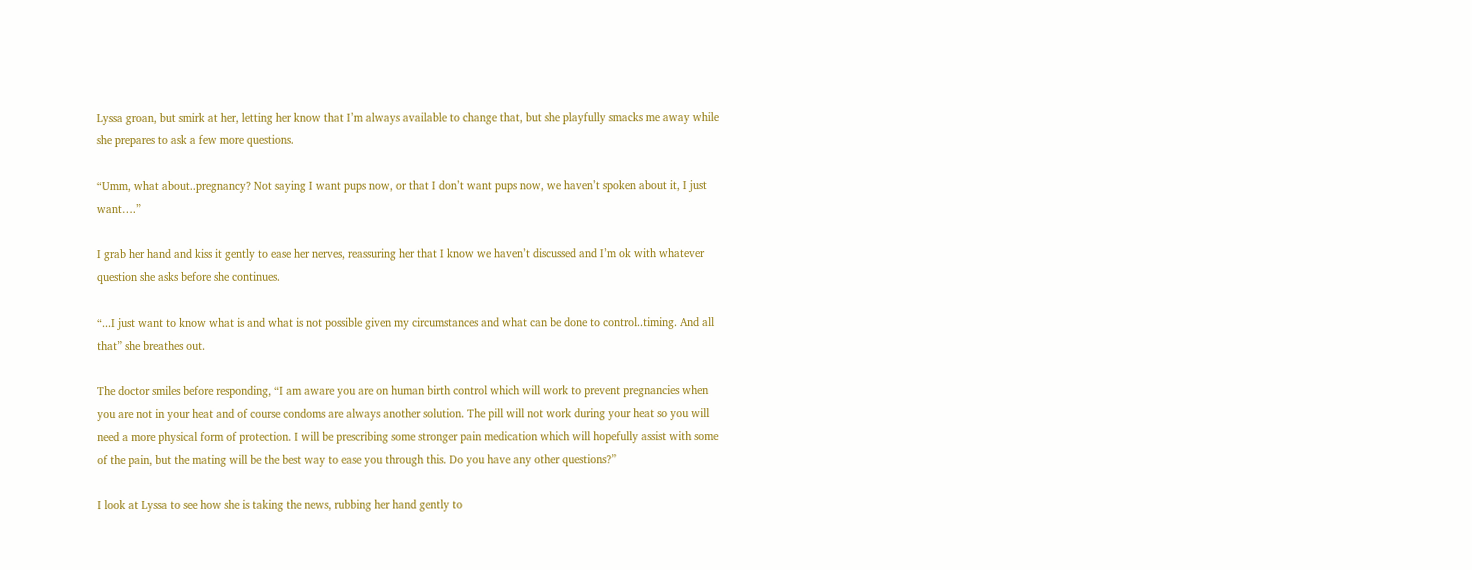Lyssa groan, but smirk at her, letting her know that I’m always available to change that, but she playfully smacks me away while she prepares to ask a few more questions.

“Umm, what about..pregnancy? Not saying I want pups now, or that I don’t want pups now, we haven’t spoken about it, I just want….”

I grab her hand and kiss it gently to ease her nerves, reassuring her that I know we haven’t discussed and I’m ok with whatever question she asks before she continues.

“...I just want to know what is and what is not possible given my circumstances and what can be done to control..timing. And all that” she breathes out.

The doctor smiles before responding, “I am aware you are on human birth control which will work to prevent pregnancies when you are not in your heat and of course condoms are always another solution. The pill will not work during your heat so you will need a more physical form of protection. I will be prescribing some stronger pain medication which will hopefully assist with some of the pain, but the mating will be the best way to ease you through this. Do you have any other questions?”

I look at Lyssa to see how she is taking the news, rubbing her hand gently to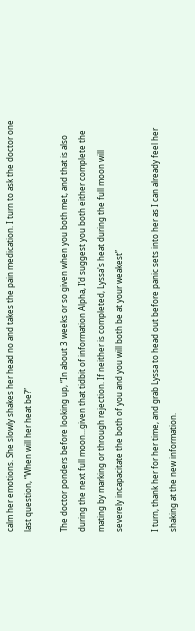calm her emotions. She slowly shakes her head no and takes the pain medication. I turn to ask the doctor one last question, “When will her heat be?”

The doctor ponders before looking up, “In about 3 weeks or so given when you both met, and that is also during the next full moon...given that tidbit of information Alpha, I’d suggest you both either complete the mating by marking or through rejection. If neither is completed, Lyssa's heat during the full moon will severely incapacitate the both of you and you will both be at your weakest”

I turn, thank her for her time, and grab Lyssa to head out before panic sets into her as I can already feel her shaking at the new information.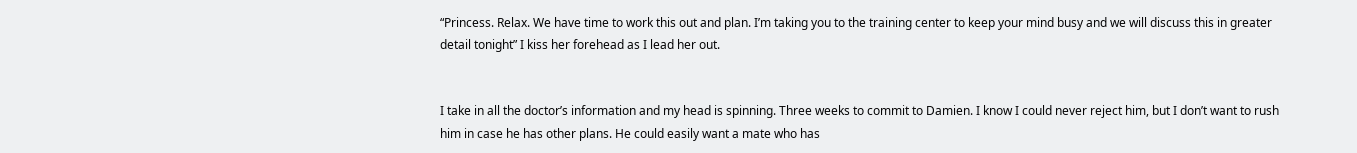“Princess. Relax. We have time to work this out and plan. I’m taking you to the training center to keep your mind busy and we will discuss this in greater detail tonight” I kiss her forehead as I lead her out.


I take in all the doctor’s information and my head is spinning. Three weeks to commit to Damien. I know I could never reject him, but I don’t want to rush him in case he has other plans. He could easily want a mate who has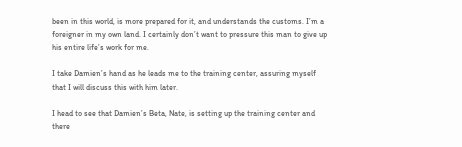been in this world, is more prepared for it, and understands the customs. I’m a foreigner in my own land. I certainly don’t want to pressure this man to give up his entire life’s work for me.

I take Damien’s hand as he leads me to the training center, assuring myself that I will discuss this with him later.

I head to see that Damien’s Beta, Nate, is setting up the training center and there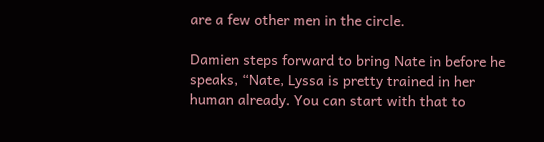are a few other men in the circle.

Damien steps forward to bring Nate in before he speaks, “Nate, Lyssa is pretty trained in her human already. You can start with that to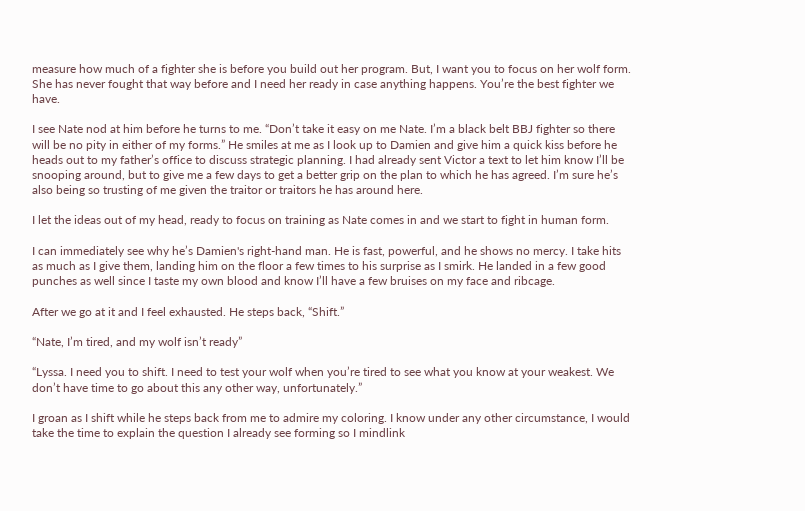measure how much of a fighter she is before you build out her program. But, I want you to focus on her wolf form. She has never fought that way before and I need her ready in case anything happens. You’re the best fighter we have.

I see Nate nod at him before he turns to me. “Don’t take it easy on me Nate. I’m a black belt BBJ fighter so there will be no pity in either of my forms.” He smiles at me as I look up to Damien and give him a quick kiss before he heads out to my father’s office to discuss strategic planning. I had already sent Victor a text to let him know I’ll be snooping around, but to give me a few days to get a better grip on the plan to which he has agreed. I’m sure he’s also being so trusting of me given the traitor or traitors he has around here.

I let the ideas out of my head, ready to focus on training as Nate comes in and we start to fight in human form.

I can immediately see why he’s Damien's right-hand man. He is fast, powerful, and he shows no mercy. I take hits as much as I give them, landing him on the floor a few times to his surprise as I smirk. He landed in a few good punches as well since I taste my own blood and know I’ll have a few bruises on my face and ribcage.

After we go at it and I feel exhausted. He steps back, “Shift.”

“Nate, I’m tired, and my wolf isn’t ready”

“Lyssa. I need you to shift. I need to test your wolf when you’re tired to see what you know at your weakest. We don’t have time to go about this any other way, unfortunately.”

I groan as I shift while he steps back from me to admire my coloring. I know under any other circumstance, I would take the time to explain the question I already see forming so I mindlink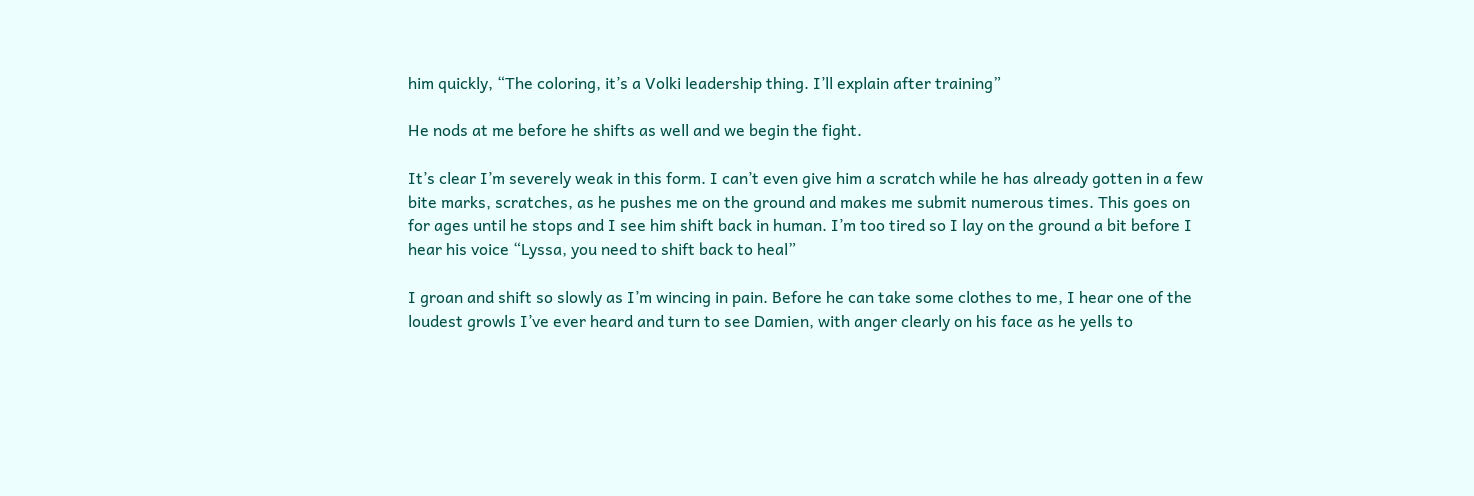him quickly, “The coloring, it’s a Volki leadership thing. I’ll explain after training”

He nods at me before he shifts as well and we begin the fight.

It’s clear I’m severely weak in this form. I can’t even give him a scratch while he has already gotten in a few bite marks, scratches, as he pushes me on the ground and makes me submit numerous times. This goes on for ages until he stops and I see him shift back in human. I’m too tired so I lay on the ground a bit before I hear his voice “Lyssa, you need to shift back to heal”

I groan and shift so slowly as I’m wincing in pain. Before he can take some clothes to me, I hear one of the loudest growls I’ve ever heard and turn to see Damien, with anger clearly on his face as he yells to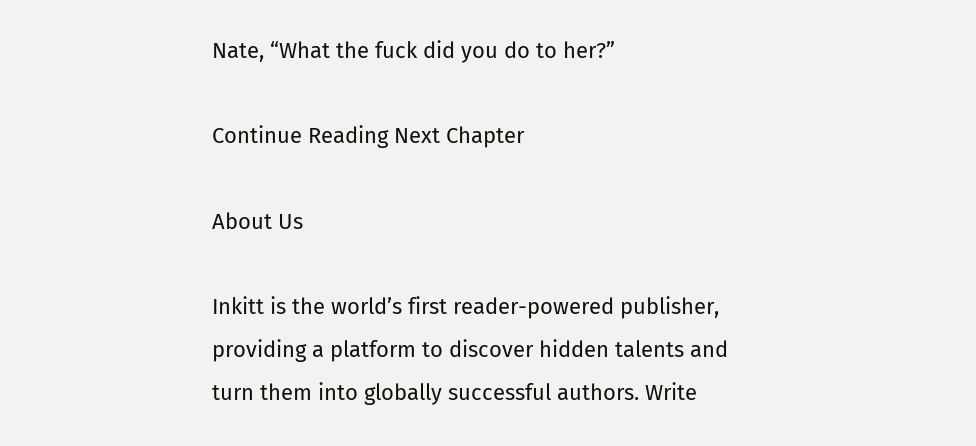Nate, “What the fuck did you do to her?”

Continue Reading Next Chapter

About Us

Inkitt is the world’s first reader-powered publisher, providing a platform to discover hidden talents and turn them into globally successful authors. Write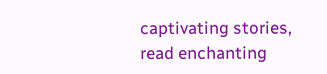captivating stories, read enchanting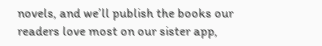novels, and we’ll publish the books our readers love most on our sister app,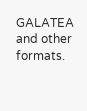GALATEA and other formats.